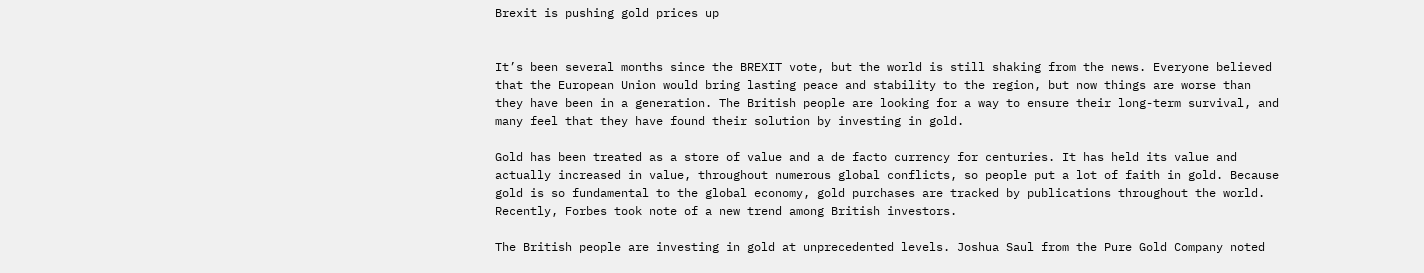Brexit is pushing gold prices up


It’s been several months since the BREXIT vote, but the world is still shaking from the news. Everyone believed that the European Union would bring lasting peace and stability to the region, but now things are worse than they have been in a generation. The British people are looking for a way to ensure their long-term survival, and many feel that they have found their solution by investing in gold.

Gold has been treated as a store of value and a de facto currency for centuries. It has held its value and actually increased in value, throughout numerous global conflicts, so people put a lot of faith in gold. Because gold is so fundamental to the global economy, gold purchases are tracked by publications throughout the world. Recently, Forbes took note of a new trend among British investors.

The British people are investing in gold at unprecedented levels. Joshua Saul from the Pure Gold Company noted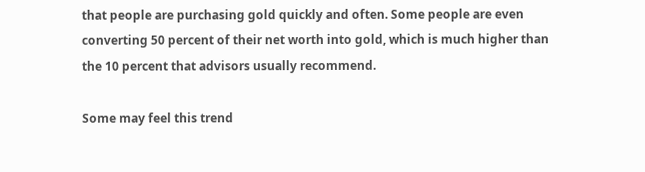that people are purchasing gold quickly and often. Some people are even converting 50 percent of their net worth into gold, which is much higher than the 10 percent that advisors usually recommend.

Some may feel this trend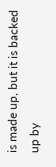is made up, but it is backed up by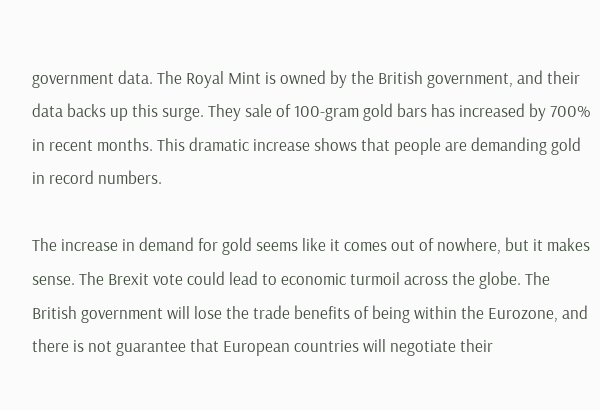government data. The Royal Mint is owned by the British government, and their data backs up this surge. They sale of 100-gram gold bars has increased by 700% in recent months. This dramatic increase shows that people are demanding gold in record numbers.

The increase in demand for gold seems like it comes out of nowhere, but it makes sense. The Brexit vote could lead to economic turmoil across the globe. The British government will lose the trade benefits of being within the Eurozone, and there is not guarantee that European countries will negotiate their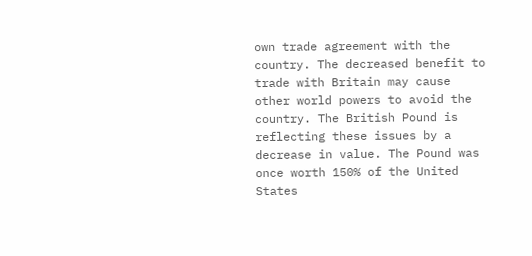own trade agreement with the country. The decreased benefit to trade with Britain may cause other world powers to avoid the country. The British Pound is reflecting these issues by a decrease in value. The Pound was once worth 150% of the United States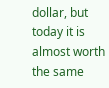dollar, but today it is almost worth the same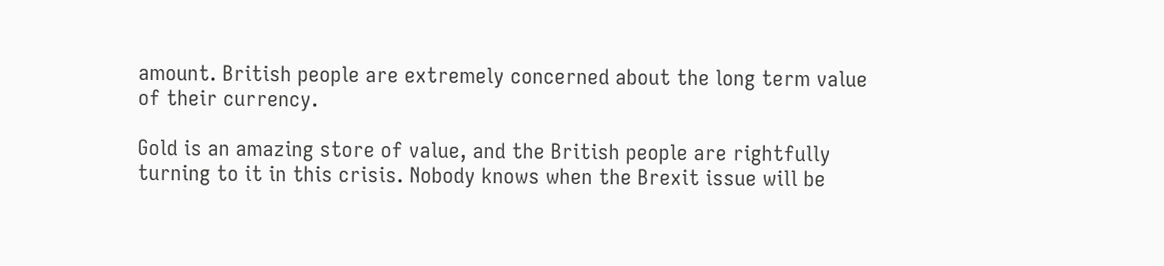amount. British people are extremely concerned about the long term value of their currency.

Gold is an amazing store of value, and the British people are rightfully turning to it in this crisis. Nobody knows when the Brexit issue will be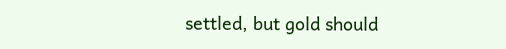settled, but gold should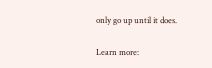only go up until it does.

Learn more: